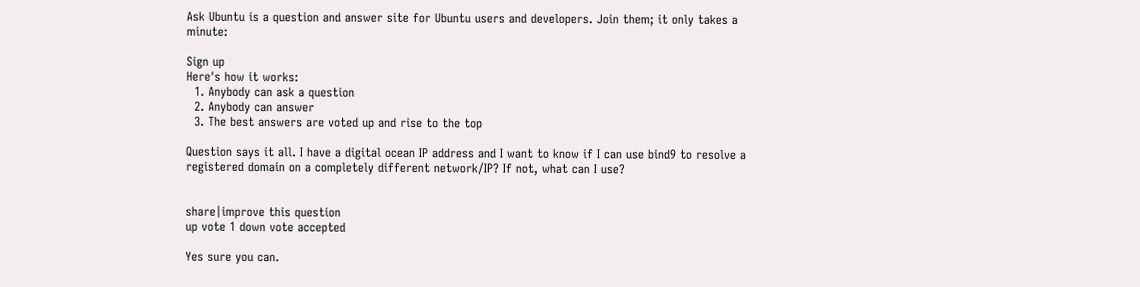Ask Ubuntu is a question and answer site for Ubuntu users and developers. Join them; it only takes a minute:

Sign up
Here's how it works:
  1. Anybody can ask a question
  2. Anybody can answer
  3. The best answers are voted up and rise to the top

Question says it all. I have a digital ocean IP address and I want to know if I can use bind9 to resolve a registered domain on a completely different network/IP? If not, what can I use?


share|improve this question
up vote 1 down vote accepted

Yes sure you can.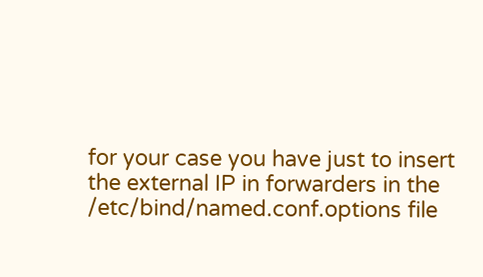for your case you have just to insert the external IP in forwarders in the /etc/bind/named.conf.options file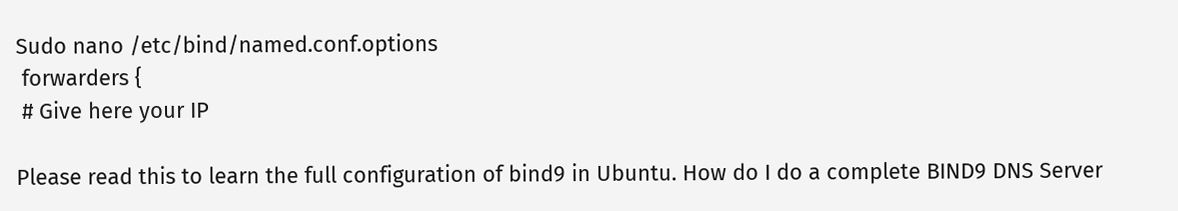Sudo nano /etc/bind/named.conf.options
 forwarders {
 # Give here your IP

Please read this to learn the full configuration of bind9 in Ubuntu. How do I do a complete BIND9 DNS Server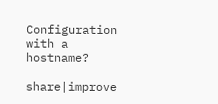Configuration with a hostname?

share|improve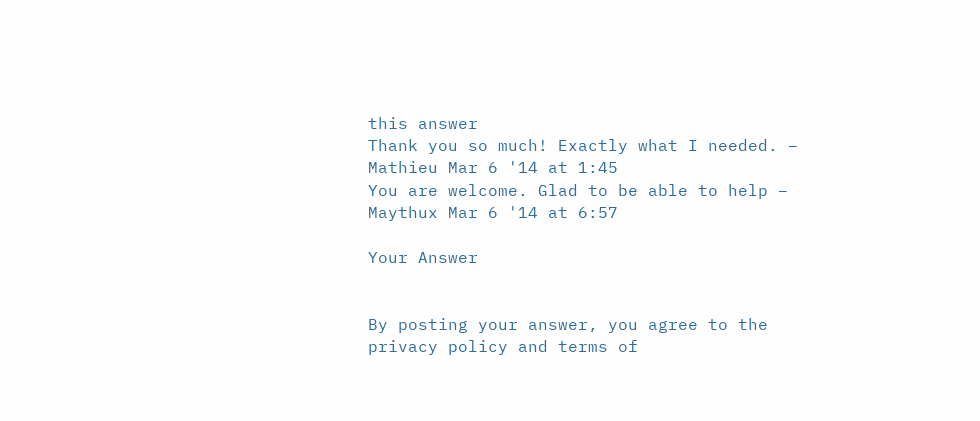this answer
Thank you so much! Exactly what I needed. – Mathieu Mar 6 '14 at 1:45
You are welcome. Glad to be able to help – Maythux Mar 6 '14 at 6:57

Your Answer


By posting your answer, you agree to the privacy policy and terms of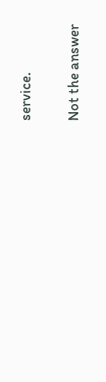service.

Not the answer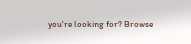you're looking for? Browse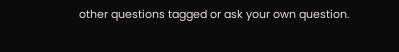other questions tagged or ask your own question.